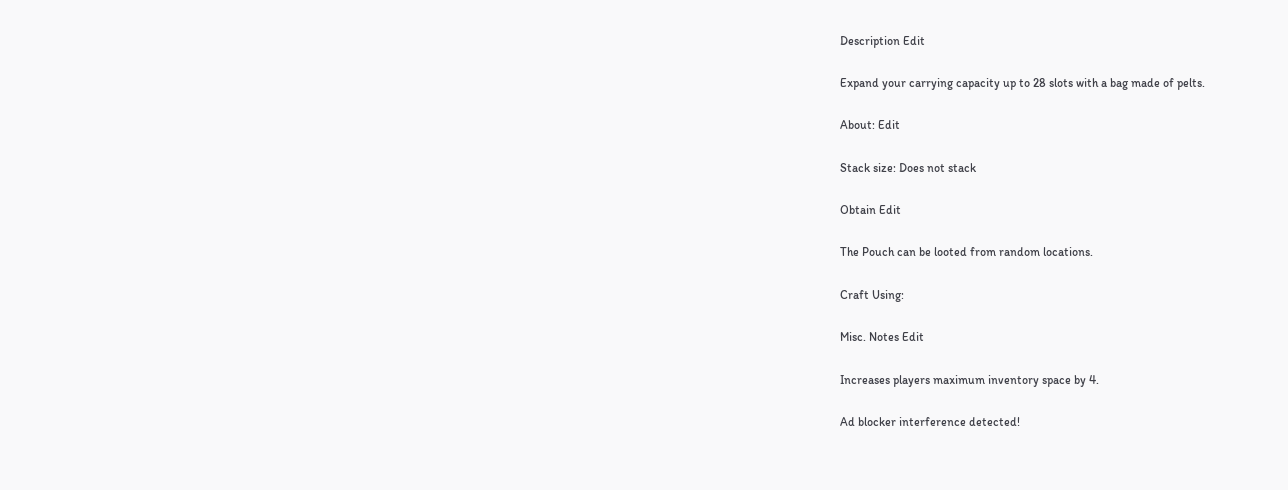Description Edit

Expand your carrying capacity up to 28 slots with a bag made of pelts.

About: Edit

Stack size: Does not stack

Obtain Edit

The Pouch can be looted from random locations.

Craft Using:

Misc. Notes Edit

Increases players maximum inventory space by 4.

Ad blocker interference detected!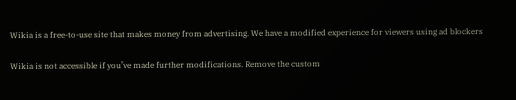Wikia is a free-to-use site that makes money from advertising. We have a modified experience for viewers using ad blockers

Wikia is not accessible if you’ve made further modifications. Remove the custom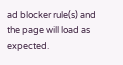ad blocker rule(s) and the page will load as expected.